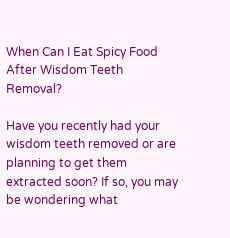When Can I Eat Spicy Food After Wisdom Teeth Removal?

Have you recently had your wisdom teeth removed or are planning to get them extracted soon? If so, you may be wondering what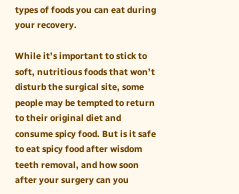types of foods you can eat during your recovery.

While it’s important to stick to soft, nutritious foods that won’t disturb the surgical site, some people may be tempted to return to their original diet and consume spicy food. But is it safe to eat spicy food after wisdom teeth removal, and how soon after your surgery can you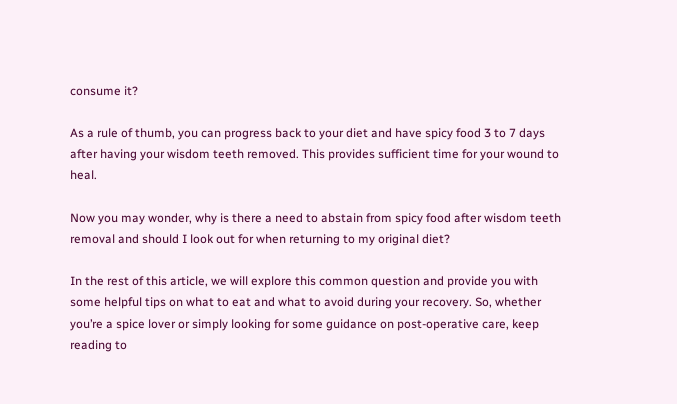consume it?

As a rule of thumb, you can progress back to your diet and have spicy food 3 to 7 days after having your wisdom teeth removed. This provides sufficient time for your wound to heal.

Now you may wonder, why is there a need to abstain from spicy food after wisdom teeth removal and should I look out for when returning to my original diet?

In the rest of this article, we will explore this common question and provide you with some helpful tips on what to eat and what to avoid during your recovery. So, whether you’re a spice lover or simply looking for some guidance on post-operative care, keep reading to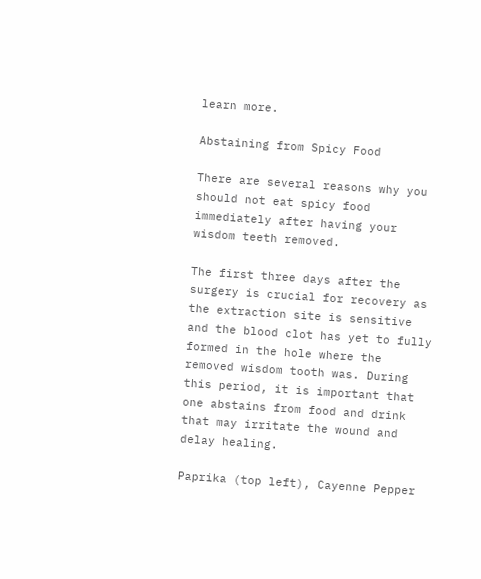learn more.

Abstaining from Spicy Food

There are several reasons why you should not eat spicy food immediately after having your wisdom teeth removed.

The first three days after the surgery is crucial for recovery as the extraction site is sensitive and the blood clot has yet to fully formed in the hole where the removed wisdom tooth was. During this period, it is important that one abstains from food and drink that may irritate the wound and delay healing.

Paprika (top left), Cayenne Pepper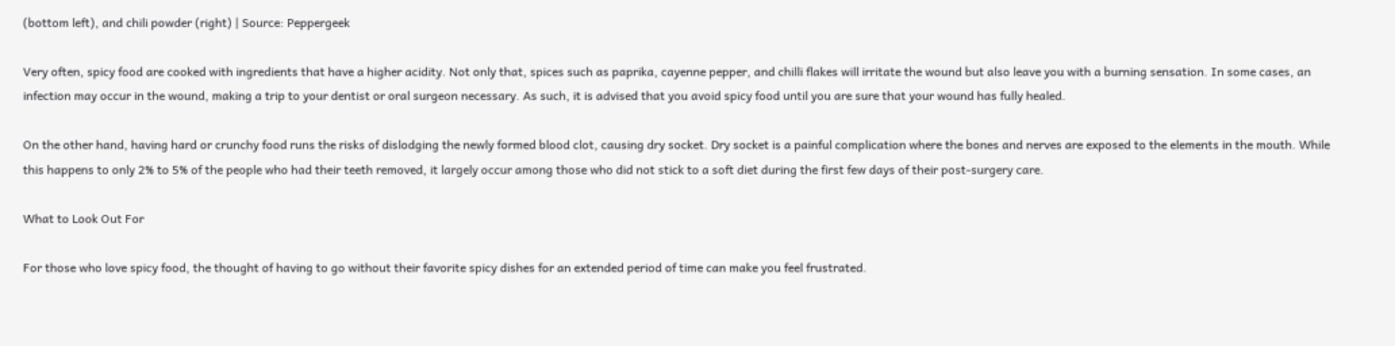(bottom left), and chili powder (right) | Source: Peppergeek

Very often, spicy food are cooked with ingredients that have a higher acidity. Not only that, spices such as paprika, cayenne pepper, and chilli flakes will irritate the wound but also leave you with a burning sensation. In some cases, an infection may occur in the wound, making a trip to your dentist or oral surgeon necessary. As such, it is advised that you avoid spicy food until you are sure that your wound has fully healed.

On the other hand, having hard or crunchy food runs the risks of dislodging the newly formed blood clot, causing dry socket. Dry socket is a painful complication where the bones and nerves are exposed to the elements in the mouth. While this happens to only 2% to 5% of the people who had their teeth removed, it largely occur among those who did not stick to a soft diet during the first few days of their post-surgery care.

What to Look Out For

For those who love spicy food, the thought of having to go without their favorite spicy dishes for an extended period of time can make you feel frustrated.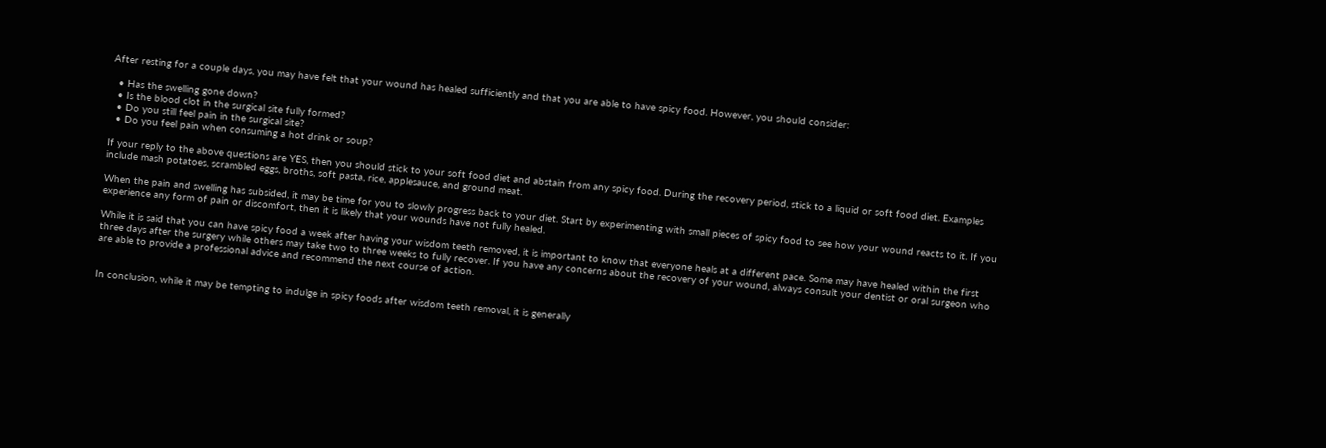After resting for a couple days, you may have felt that your wound has healed sufficiently and that you are able to have spicy food. However, you should consider:

  • Has the swelling gone down?
  • Is the blood clot in the surgical site fully formed?
  • Do you still feel pain in the surgical site?
  • Do you feel pain when consuming a hot drink or soup?

If your reply to the above questions are YES, then you should stick to your soft food diet and abstain from any spicy food. During the recovery period, stick to a liquid or soft food diet. Examples include mash potatoes, scrambled eggs, broths, soft pasta, rice, applesauce, and ground meat.

When the pain and swelling has subsided, it may be time for you to slowly progress back to your diet. Start by experimenting with small pieces of spicy food to see how your wound reacts to it. If you experience any form of pain or discomfort, then it is likely that your wounds have not fully healed.

While it is said that you can have spicy food a week after having your wisdom teeth removed, it is important to know that everyone heals at a different pace. Some may have healed within the first three days after the surgery while others may take two to three weeks to fully recover. If you have any concerns about the recovery of your wound, always consult your dentist or oral surgeon who are able to provide a professional advice and recommend the next course of action.


In conclusion, while it may be tempting to indulge in spicy foods after wisdom teeth removal, it is generally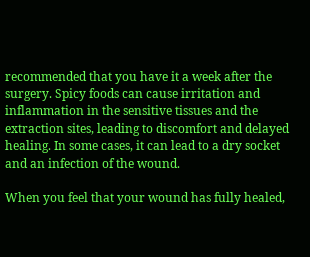recommended that you have it a week after the surgery. Spicy foods can cause irritation and inflammation in the sensitive tissues and the extraction sites, leading to discomfort and delayed healing. In some cases, it can lead to a dry socket and an infection of the wound.

When you feel that your wound has fully healed,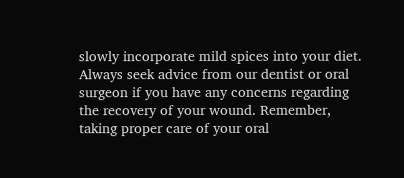slowly incorporate mild spices into your diet. Always seek advice from our dentist or oral surgeon if you have any concerns regarding the recovery of your wound. Remember, taking proper care of your oral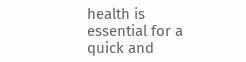health is essential for a quick and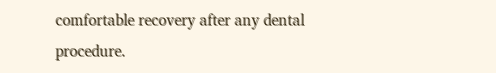comfortable recovery after any dental procedure.